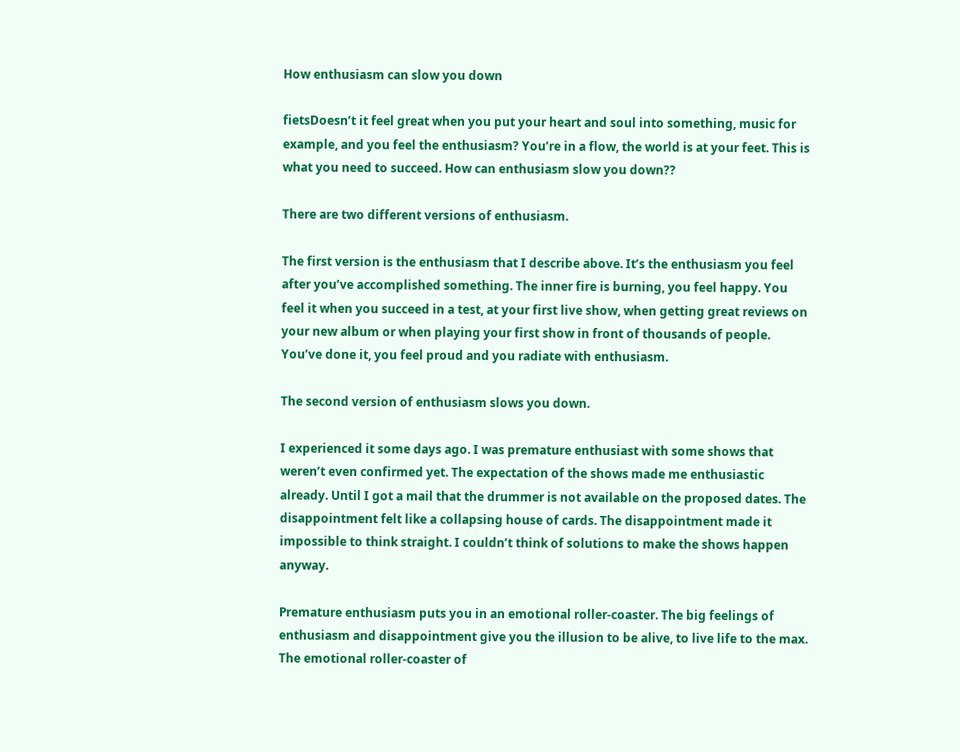How enthusiasm can slow you down

fietsDoesn’t it feel great when you put your heart and soul into something, music for example, and you feel the enthusiasm? You’re in a flow, the world is at your feet. This is what you need to succeed. How can enthusiasm slow you down??

There are two different versions of enthusiasm.

The first version is the enthusiasm that I describe above. It’s the enthusiasm you feel after you’ve accomplished something. The inner fire is burning, you feel happy. You feel it when you succeed in a test, at your first live show, when getting great reviews on your new album or when playing your first show in front of thousands of people. You’ve done it, you feel proud and you radiate with enthusiasm.

The second version of enthusiasm slows you down.

I experienced it some days ago. I was premature enthusiast with some shows that weren’t even confirmed yet. The expectation of the shows made me enthusiastic already. Until I got a mail that the drummer is not available on the proposed dates. The disappointment felt like a collapsing house of cards. The disappointment made it impossible to think straight. I couldn’t think of solutions to make the shows happen anyway.

Premature enthusiasm puts you in an emotional roller-coaster. The big feelings of enthusiasm and disappointment give you the illusion to be alive, to live life to the max. The emotional roller-coaster of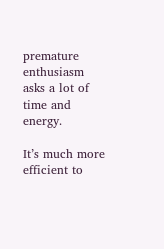premature enthusiasm asks a lot of time and energy.

It’s much more efficient to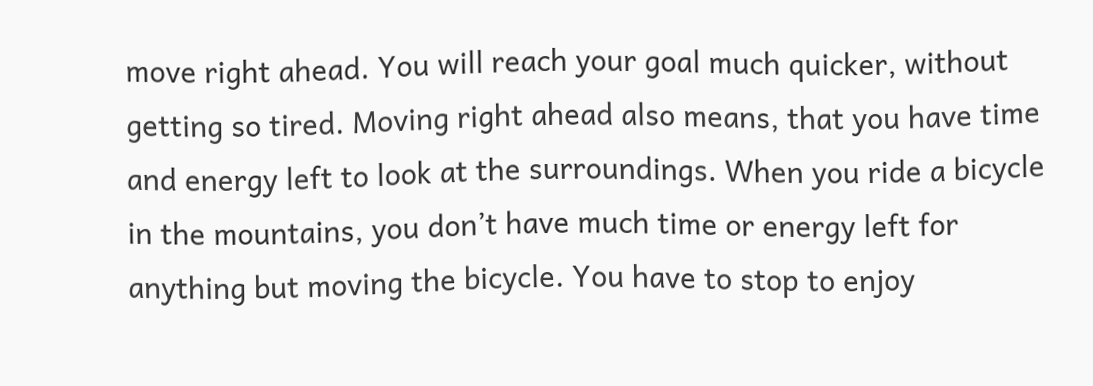move right ahead. You will reach your goal much quicker, without getting so tired. Moving right ahead also means, that you have time and energy left to look at the surroundings. When you ride a bicycle in the mountains, you don’t have much time or energy left for anything but moving the bicycle. You have to stop to enjoy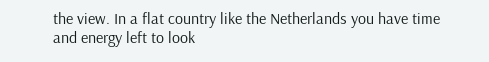the view. In a flat country like the Netherlands you have time and energy left to look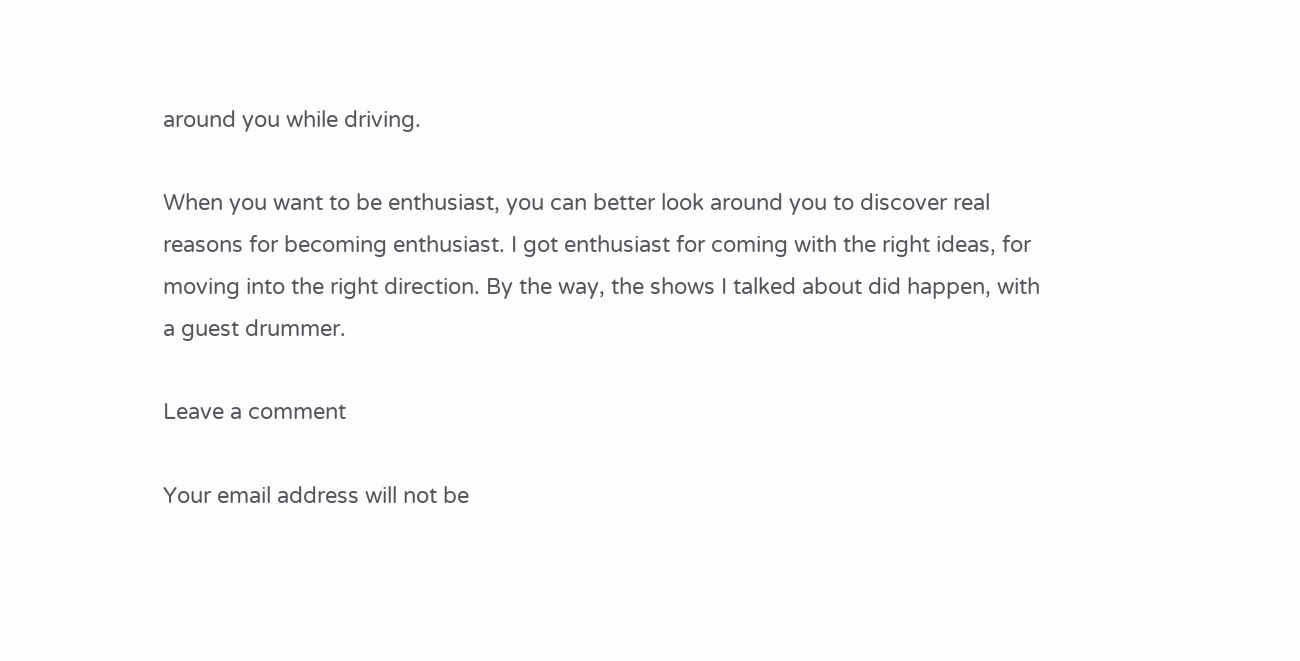around you while driving.

When you want to be enthusiast, you can better look around you to discover real reasons for becoming enthusiast. I got enthusiast for coming with the right ideas, for moving into the right direction. By the way, the shows I talked about did happen, with a guest drummer.

Leave a comment

Your email address will not be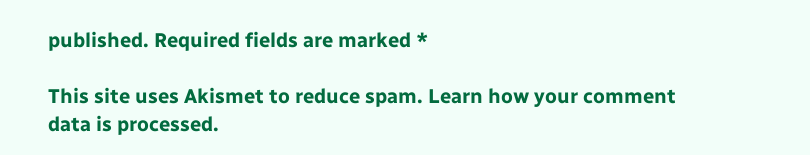published. Required fields are marked *

This site uses Akismet to reduce spam. Learn how your comment data is processed.